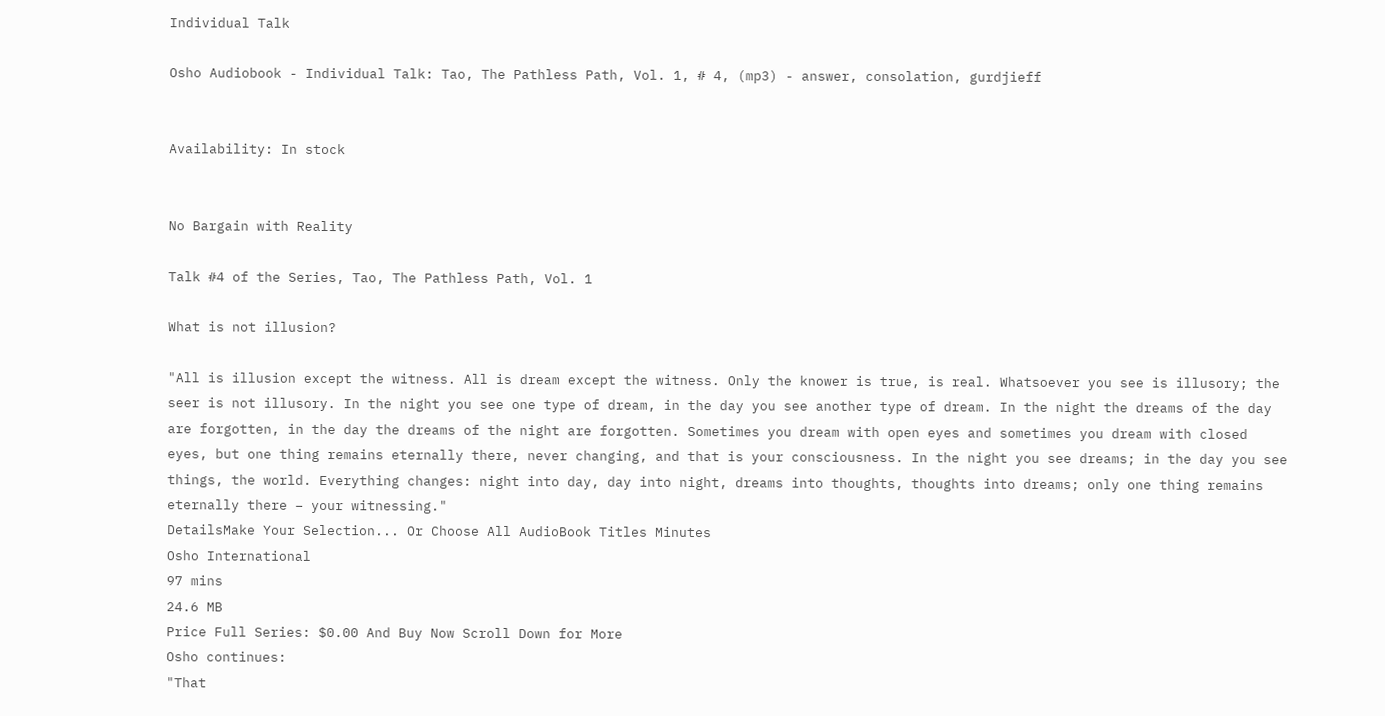Individual Talk

Osho Audiobook - Individual Talk: Tao, The Pathless Path, Vol. 1, # 4, (mp3) - answer, consolation, gurdjieff


Availability: In stock


No Bargain with Reality

Talk #4 of the Series, Tao, The Pathless Path, Vol. 1

What is not illusion?

"All is illusion except the witness. All is dream except the witness. Only the knower is true, is real. Whatsoever you see is illusory; the seer is not illusory. In the night you see one type of dream, in the day you see another type of dream. In the night the dreams of the day are forgotten, in the day the dreams of the night are forgotten. Sometimes you dream with open eyes and sometimes you dream with closed eyes, but one thing remains eternally there, never changing, and that is your consciousness. In the night you see dreams; in the day you see things, the world. Everything changes: night into day, day into night, dreams into thoughts, thoughts into dreams; only one thing remains eternally there – your witnessing."
DetailsMake Your Selection... Or Choose All AudioBook Titles Minutes
Osho International
97 mins
24.6 MB
Price Full Series: $0.00 And Buy Now Scroll Down for More
Osho continues:
"That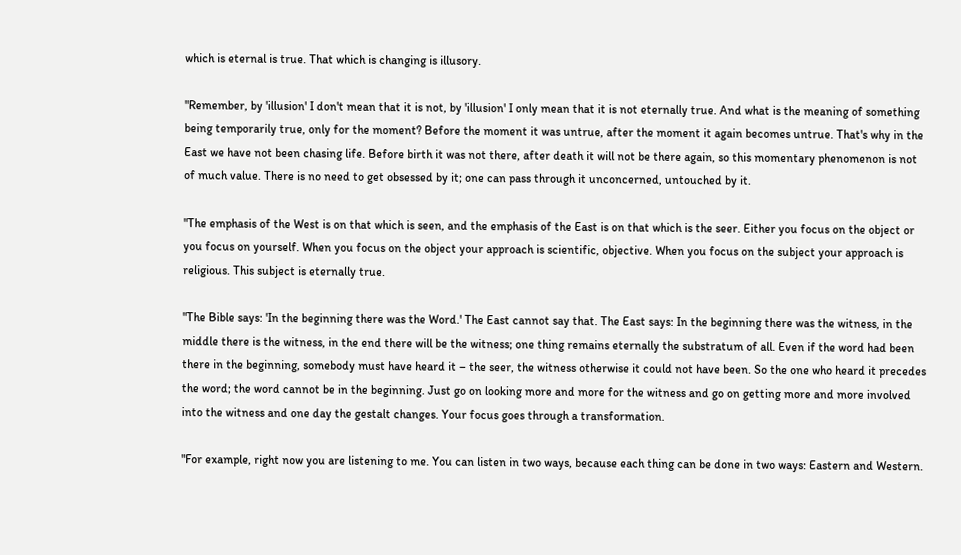which is eternal is true. That which is changing is illusory.

"Remember, by 'illusion' I don't mean that it is not, by 'illusion' I only mean that it is not eternally true. And what is the meaning of something being temporarily true, only for the moment? Before the moment it was untrue, after the moment it again becomes untrue. That's why in the East we have not been chasing life. Before birth it was not there, after death it will not be there again, so this momentary phenomenon is not of much value. There is no need to get obsessed by it; one can pass through it unconcerned, untouched by it.

"The emphasis of the West is on that which is seen, and the emphasis of the East is on that which is the seer. Either you focus on the object or you focus on yourself. When you focus on the object your approach is scientific, objective. When you focus on the subject your approach is religious. This subject is eternally true.

"The Bible says: 'In the beginning there was the Word.' The East cannot say that. The East says: In the beginning there was the witness, in the middle there is the witness, in the end there will be the witness; one thing remains eternally the substratum of all. Even if the word had been there in the beginning, somebody must have heard it – the seer, the witness otherwise it could not have been. So the one who heard it precedes the word; the word cannot be in the beginning. Just go on looking more and more for the witness and go on getting more and more involved into the witness and one day the gestalt changes. Your focus goes through a transformation.

"For example, right now you are listening to me. You can listen in two ways, because each thing can be done in two ways: Eastern and Western.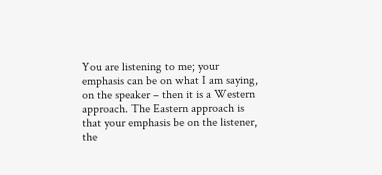You are listening to me; your emphasis can be on what I am saying, on the speaker – then it is a Western approach. The Eastern approach is that your emphasis be on the listener, the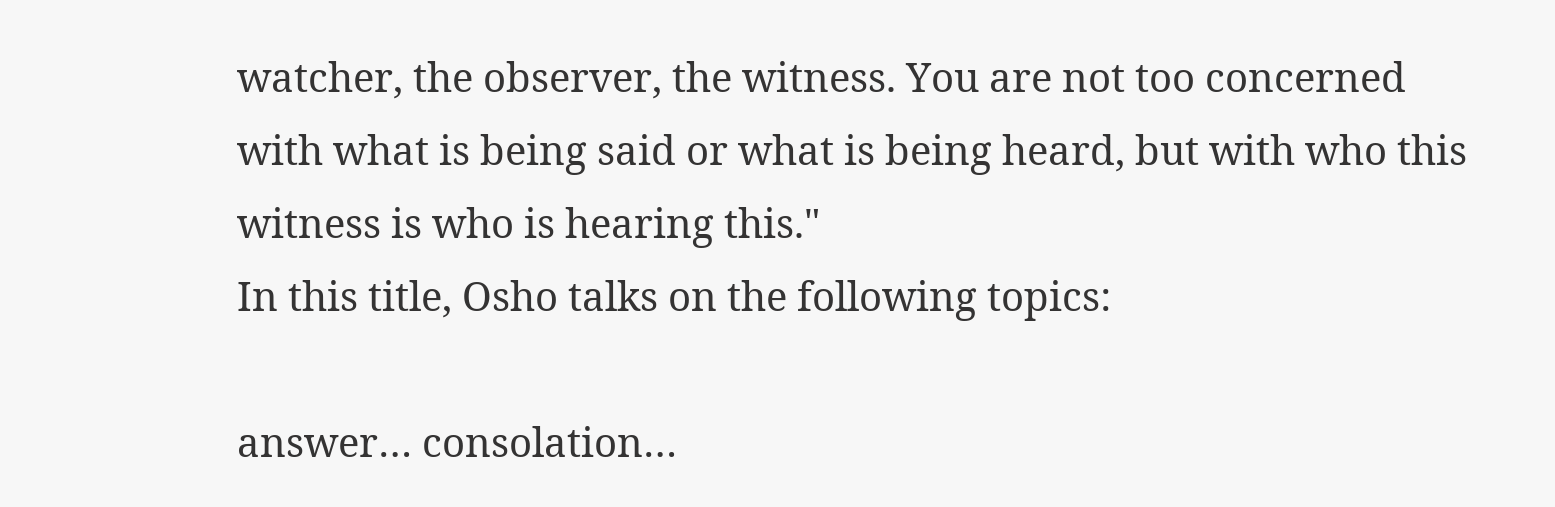watcher, the observer, the witness. You are not too concerned with what is being said or what is being heard, but with who this witness is who is hearing this."
In this title, Osho talks on the following topics:

answer… consolation…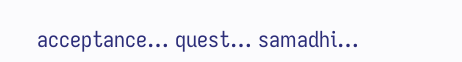acceptance… quest… samadhi…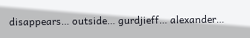disappears… outside… gurdjieff… alexander…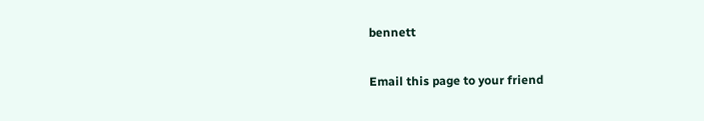bennett

Email this page to your friend